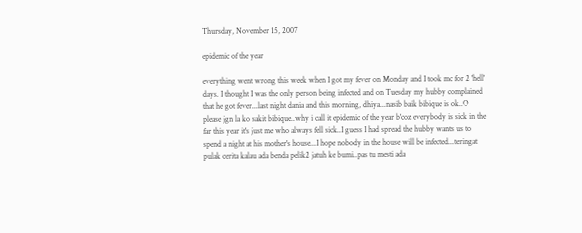Thursday, November 15, 2007

epidemic of the year

everything went wrong this week when I got my fever on Monday and I took mc for 2 'hell' days. I thought I was the only person being infected and on Tuesday my hubby complained that he got fever...last night dania and this morning, dhiya...nasib baik bibique is ok..O please jgn la ko sakit bibique..why i call it epidemic of the year b'coz everybody is sick in the far this year it's just me who always fell sick..I guess I had spread the hubby wants us to spend a night at his mother's house...I hope nobody in the house will be infected...teringat pulak cerita kalau ada benda pelik2 jatuh ke bumi..pas tu mesti ada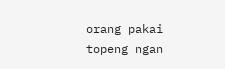orang pakai topeng ngan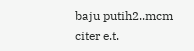baju putih2..mcm citer e.t.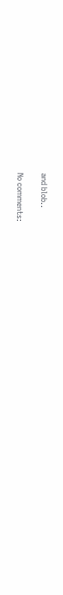and blob..

No comments: